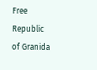Free Republic of Granida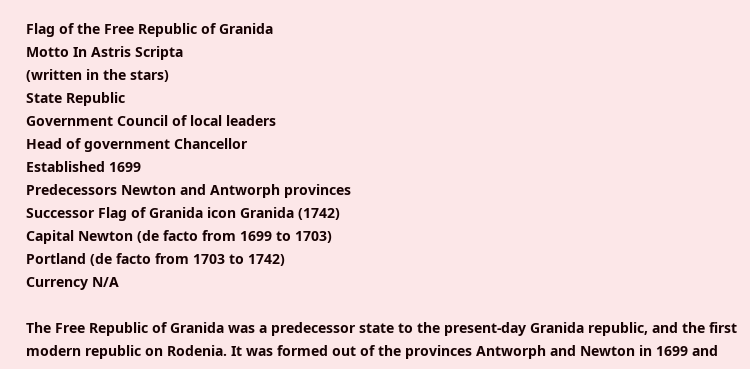Flag of the Free Republic of Granida
Motto In Astris Scripta
(written in the stars)
State Republic
Government Council of local leaders
Head of government Chancellor
Established 1699
Predecessors Newton and Antworph provinces
Successor Flag of Granida icon Granida (1742)
Capital Newton (de facto from 1699 to 1703)
Portland (de facto from 1703 to 1742)
Currency N/A

The Free Republic of Granida was a predecessor state to the present-day Granida republic, and the first modern republic on Rodenia. It was formed out of the provinces Antworph and Newton in 1699 and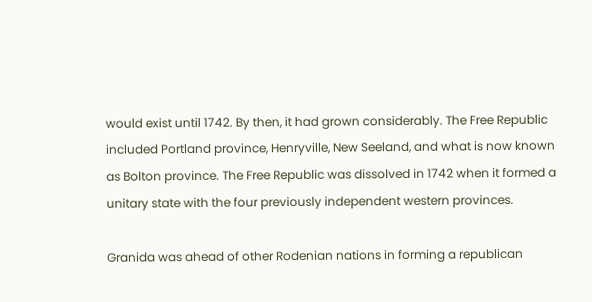would exist until 1742. By then, it had grown considerably. The Free Republic included Portland province, Henryville, New Seeland, and what is now known as Bolton province. The Free Republic was dissolved in 1742 when it formed a unitary state with the four previously independent western provinces.

Granida was ahead of other Rodenian nations in forming a republican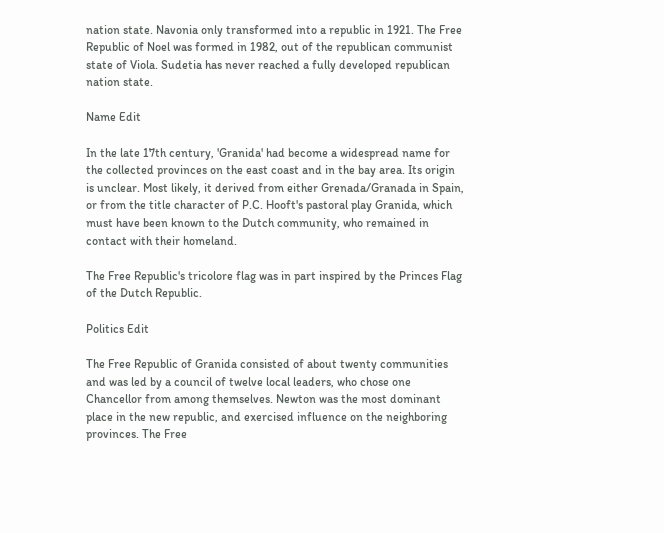nation state. Navonia only transformed into a republic in 1921. The Free Republic of Noel was formed in 1982, out of the republican communist state of Viola. Sudetia has never reached a fully developed republican nation state.

Name Edit

In the late 17th century, 'Granida' had become a widespread name for the collected provinces on the east coast and in the bay area. Its origin is unclear. Most likely, it derived from either Grenada/Granada in Spain, or from the title character of P.C. Hooft's pastoral play Granida, which must have been known to the Dutch community, who remained in contact with their homeland.

The Free Republic's tricolore flag was in part inspired by the Princes Flag of the Dutch Republic.

Politics Edit

The Free Republic of Granida consisted of about twenty communities and was led by a council of twelve local leaders, who chose one Chancellor from among themselves. Newton was the most dominant place in the new republic, and exercised influence on the neighboring provinces. The Free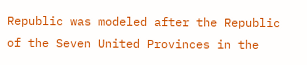Republic was modeled after the Republic of the Seven United Provinces in the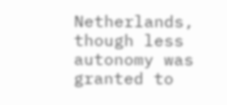Netherlands, though less autonomy was granted to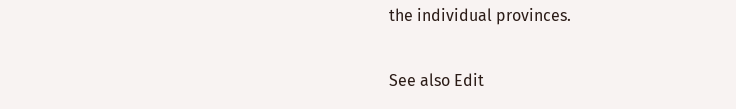the individual provinces.

See also Edit